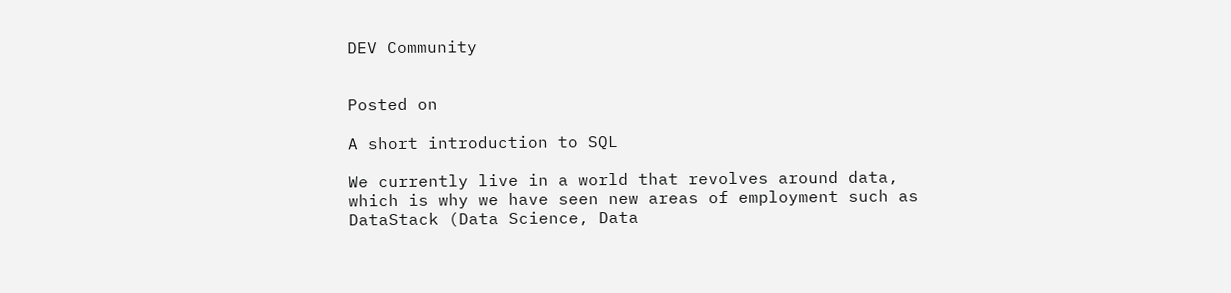DEV Community


Posted on

A short introduction to SQL

We currently live in a world that revolves around data, which is why we have seen new areas of employment such as DataStack (Data Science, Data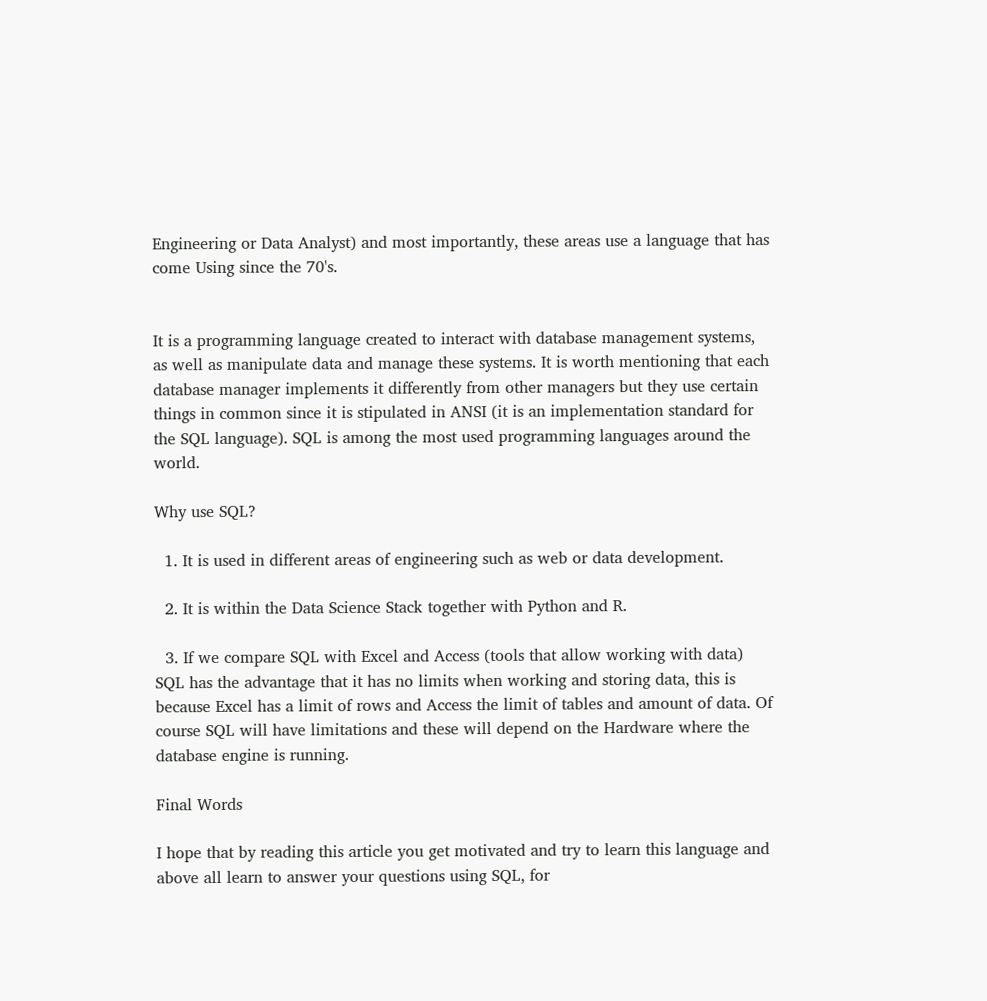Engineering or Data Analyst) and most importantly, these areas use a language that has come Using since the 70's.


It is a programming language created to interact with database management systems, as well as manipulate data and manage these systems. It is worth mentioning that each database manager implements it differently from other managers but they use certain things in common since it is stipulated in ANSI (it is an implementation standard for the SQL language). SQL is among the most used programming languages around the world.

Why use SQL?

  1. It is used in different areas of engineering such as web or data development.

  2. It is within the Data Science Stack together with Python and R.

  3. If we compare SQL with Excel and Access (tools that allow working with data) SQL has the advantage that it has no limits when working and storing data, this is because Excel has a limit of rows and Access the limit of tables and amount of data. Of course SQL will have limitations and these will depend on the Hardware where the database engine is running.

Final Words

I hope that by reading this article you get motivated and try to learn this language and above all learn to answer your questions using SQL, for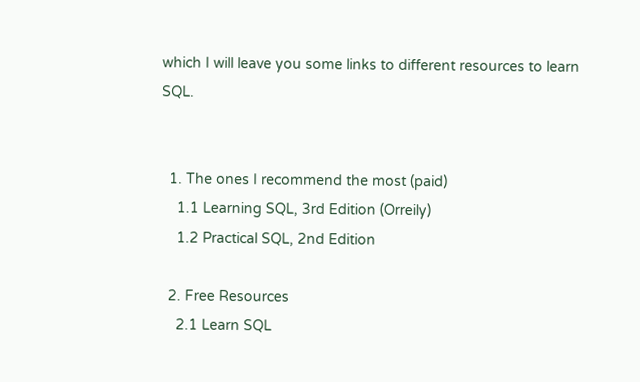which I will leave you some links to different resources to learn SQL.


  1. The ones I recommend the most (paid)
    1.1 Learning SQL, 3rd Edition (Orreily)
    1.2 Practical SQL, 2nd Edition

  2. Free Resources
    2.1 Learn SQL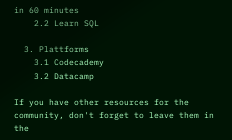in 60 minutes
    2.2 Learn SQL

  3. Plattforms
    3.1 Codecademy
    3.2 Datacamp

If you have other resources for the community, don't forget to leave them in the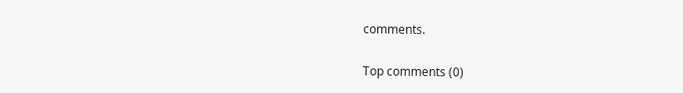comments.

Top comments (0)